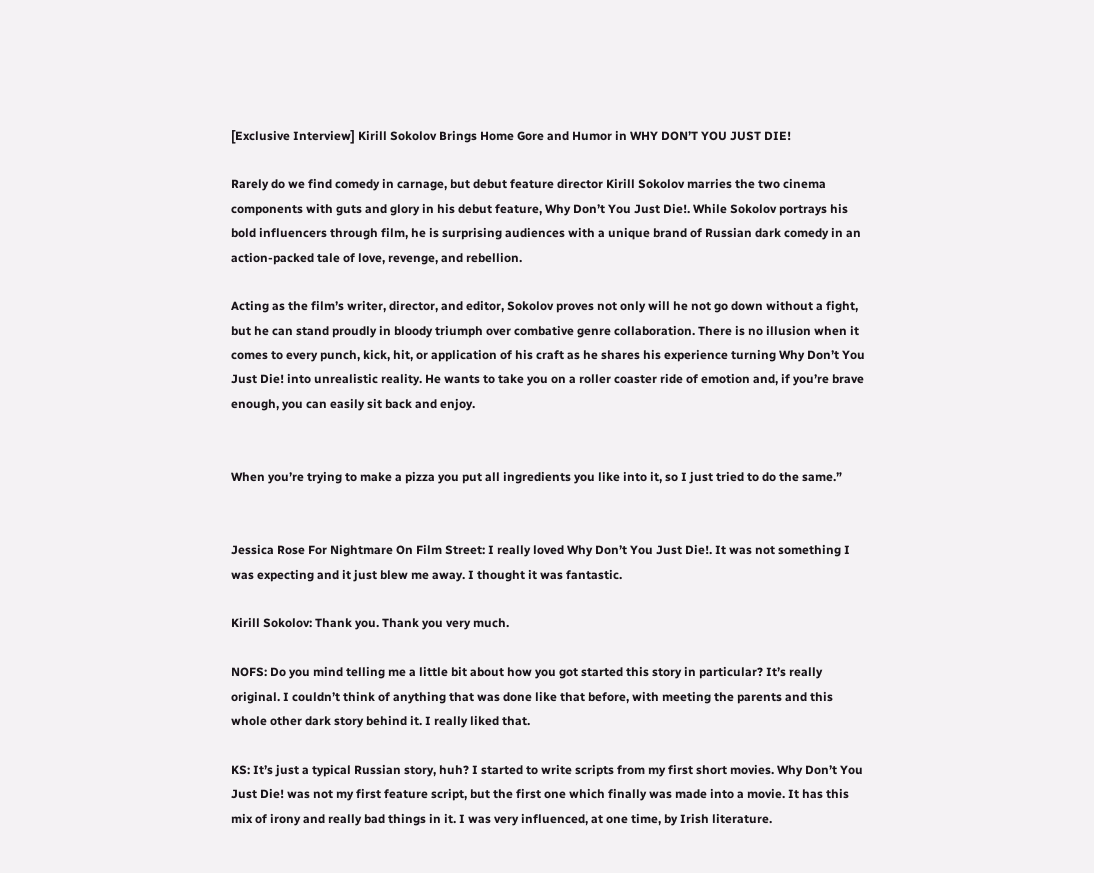[Exclusive Interview] Kirill Sokolov Brings Home Gore and Humor in WHY DON’T YOU JUST DIE!

Rarely do we find comedy in carnage, but debut feature director Kirill Sokolov marries the two cinema components with guts and glory in his debut feature, Why Don’t You Just Die!. While Sokolov portrays his bold influencers through film, he is surprising audiences with a unique brand of Russian dark comedy in an action-packed tale of love, revenge, and rebellion.

Acting as the film’s writer, director, and editor, Sokolov proves not only will he not go down without a fight, but he can stand proudly in bloody triumph over combative genre collaboration. There is no illusion when it comes to every punch, kick, hit, or application of his craft as he shares his experience turning Why Don’t You Just Die! into unrealistic reality. He wants to take you on a roller coaster ride of emotion and, if you’re brave enough, you can easily sit back and enjoy.


When you’re trying to make a pizza you put all ingredients you like into it, so I just tried to do the same.”


Jessica Rose For Nightmare On Film Street: I really loved Why Don’t You Just Die!. It was not something I was expecting and it just blew me away. I thought it was fantastic.

Kirill Sokolov: Thank you. Thank you very much.

NOFS: Do you mind telling me a little bit about how you got started this story in particular? It’s really original. I couldn’t think of anything that was done like that before, with meeting the parents and this whole other dark story behind it. I really liked that.

KS: It’s just a typical Russian story, huh? I started to write scripts from my first short movies. Why Don’t You Just Die! was not my first feature script, but the first one which finally was made into a movie. It has this mix of irony and really bad things in it. I was very influenced, at one time, by Irish literature.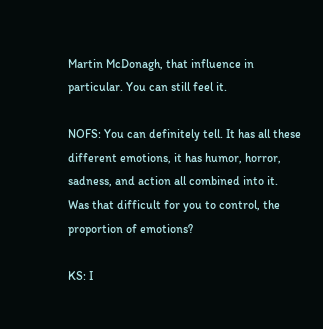Martin McDonagh, that influence in particular. You can still feel it.

NOFS: You can definitely tell. It has all these different emotions, it has humor, horror, sadness, and action all combined into it. Was that difficult for you to control, the proportion of emotions?

KS: I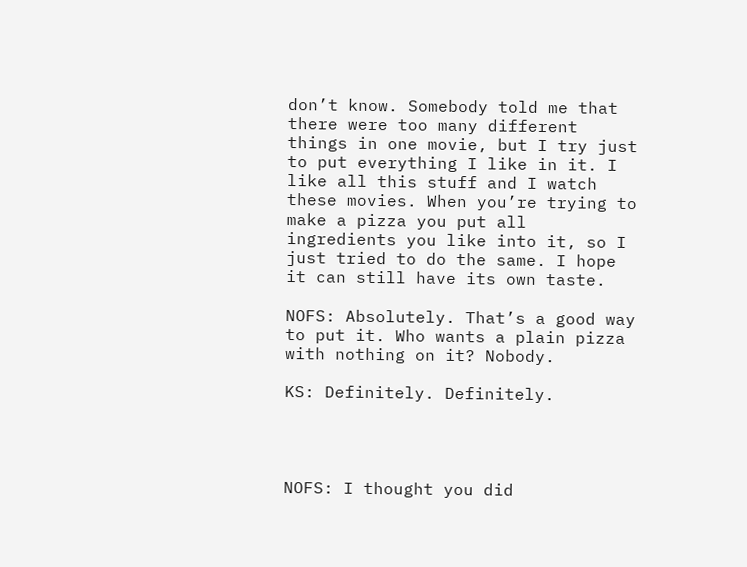don’t know. Somebody told me that there were too many different things in one movie, but I try just to put everything I like in it. I like all this stuff and I watch these movies. When you’re trying to make a pizza you put all ingredients you like into it, so I just tried to do the same. I hope it can still have its own taste.

NOFS: Absolutely. That’s a good way to put it. Who wants a plain pizza with nothing on it? Nobody.

KS: Definitely. Definitely.




NOFS: I thought you did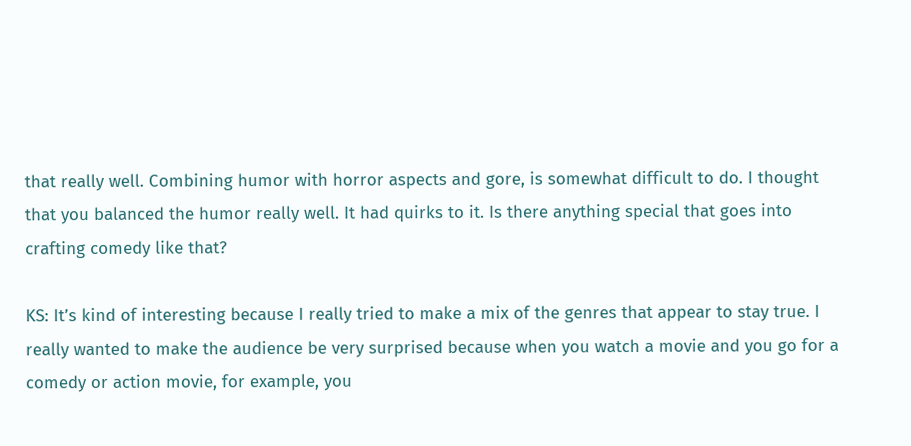that really well. Combining humor with horror aspects and gore, is somewhat difficult to do. I thought that you balanced the humor really well. It had quirks to it. Is there anything special that goes into crafting comedy like that?

KS: It’s kind of interesting because I really tried to make a mix of the genres that appear to stay true. I really wanted to make the audience be very surprised because when you watch a movie and you go for a comedy or action movie, for example, you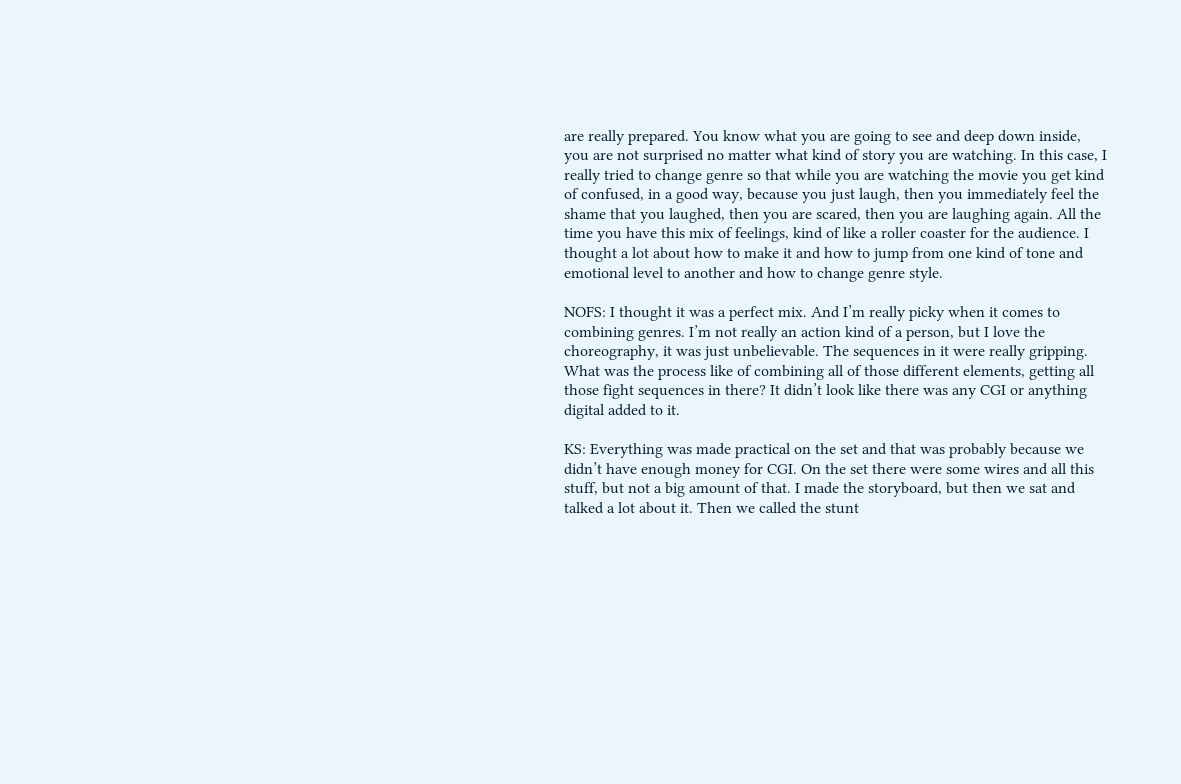are really prepared. You know what you are going to see and deep down inside, you are not surprised no matter what kind of story you are watching. In this case, I really tried to change genre so that while you are watching the movie you get kind of confused, in a good way, because you just laugh, then you immediately feel the shame that you laughed, then you are scared, then you are laughing again. All the time you have this mix of feelings, kind of like a roller coaster for the audience. I thought a lot about how to make it and how to jump from one kind of tone and emotional level to another and how to change genre style.

NOFS: I thought it was a perfect mix. And I’m really picky when it comes to combining genres. I’m not really an action kind of a person, but I love the choreography, it was just unbelievable. The sequences in it were really gripping. What was the process like of combining all of those different elements, getting all those fight sequences in there? It didn’t look like there was any CGI or anything digital added to it.

KS: Everything was made practical on the set and that was probably because we didn’t have enough money for CGI. On the set there were some wires and all this stuff, but not a big amount of that. I made the storyboard, but then we sat and talked a lot about it. Then we called the stunt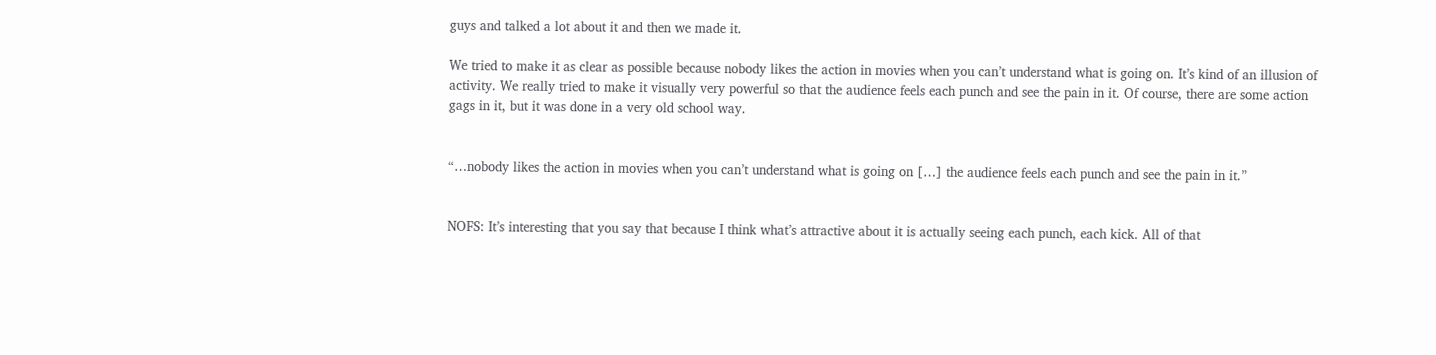guys and talked a lot about it and then we made it.

We tried to make it as clear as possible because nobody likes the action in movies when you can’t understand what is going on. It’s kind of an illusion of activity. We really tried to make it visually very powerful so that the audience feels each punch and see the pain in it. Of course, there are some action gags in it, but it was done in a very old school way.


“…nobody likes the action in movies when you can’t understand what is going on […] the audience feels each punch and see the pain in it.”


NOFS: It’s interesting that you say that because I think what’s attractive about it is actually seeing each punch, each kick. All of that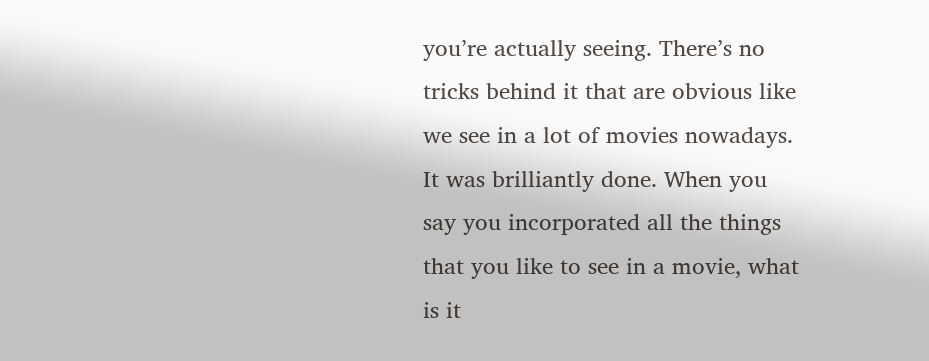you’re actually seeing. There’s no tricks behind it that are obvious like we see in a lot of movies nowadays. It was brilliantly done. When you say you incorporated all the things that you like to see in a movie, what is it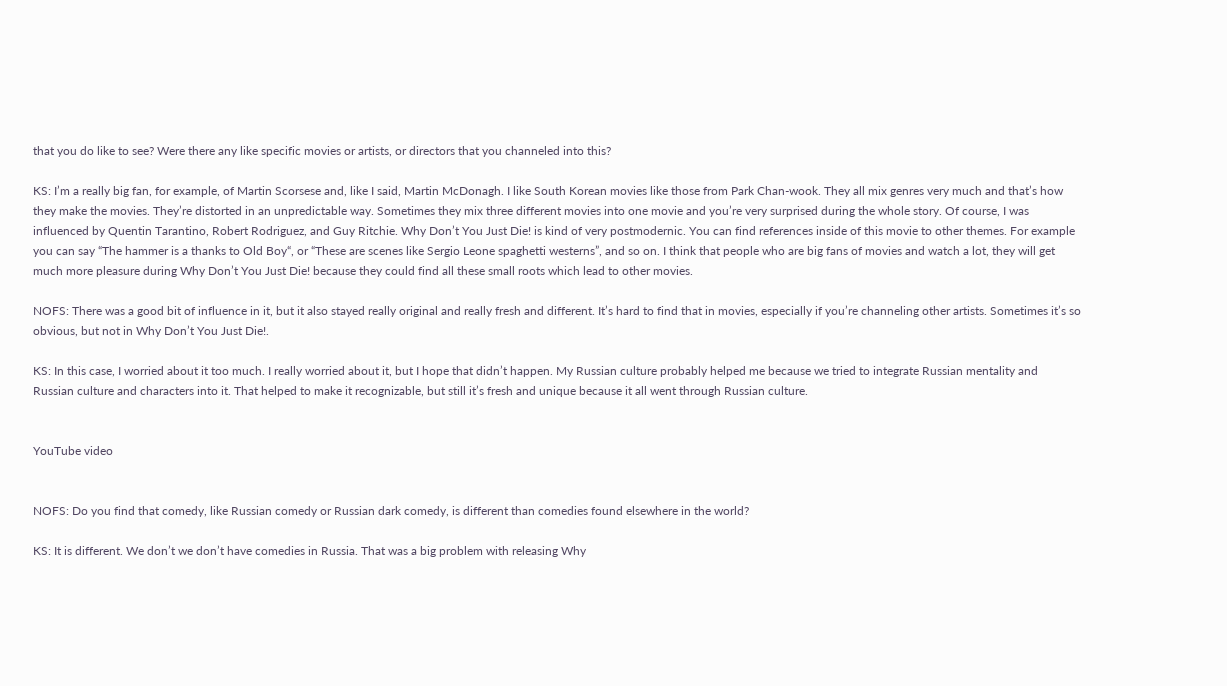that you do like to see? Were there any like specific movies or artists, or directors that you channeled into this?

KS: I’m a really big fan, for example, of Martin Scorsese and, like I said, Martin McDonagh. I like South Korean movies like those from Park Chan-wook. They all mix genres very much and that’s how they make the movies. They’re distorted in an unpredictable way. Sometimes they mix three different movies into one movie and you’re very surprised during the whole story. Of course, I was influenced by Quentin Tarantino, Robert Rodriguez, and Guy Ritchie. Why Don’t You Just Die! is kind of very postmodernic. You can find references inside of this movie to other themes. For example you can say “The hammer is a thanks to Old Boy“, or “These are scenes like Sergio Leone spaghetti westerns”, and so on. I think that people who are big fans of movies and watch a lot, they will get much more pleasure during Why Don’t You Just Die! because they could find all these small roots which lead to other movies.

NOFS: There was a good bit of influence in it, but it also stayed really original and really fresh and different. It’s hard to find that in movies, especially if you’re channeling other artists. Sometimes it’s so obvious, but not in Why Don’t You Just Die!.

KS: In this case, I worried about it too much. I really worried about it, but I hope that didn’t happen. My Russian culture probably helped me because we tried to integrate Russian mentality and Russian culture and characters into it. That helped to make it recognizable, but still it’s fresh and unique because it all went through Russian culture.


YouTube video


NOFS: Do you find that comedy, like Russian comedy or Russian dark comedy, is different than comedies found elsewhere in the world?

KS: It is different. We don’t we don’t have comedies in Russia. That was a big problem with releasing Why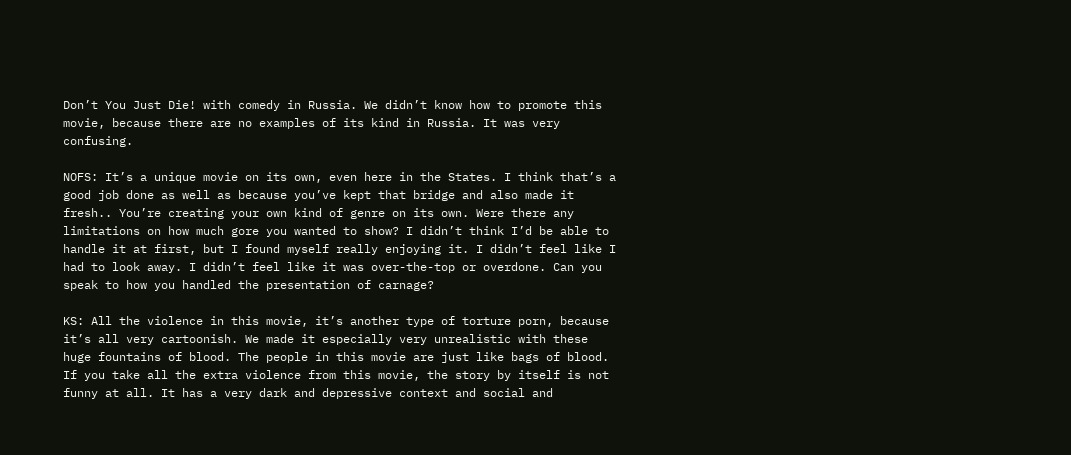Don’t You Just Die! with comedy in Russia. We didn’t know how to promote this movie, because there are no examples of its kind in Russia. It was very confusing.

NOFS: It’s a unique movie on its own, even here in the States. I think that’s a good job done as well as because you’ve kept that bridge and also made it fresh.. You’re creating your own kind of genre on its own. Were there any limitations on how much gore you wanted to show? I didn’t think I’d be able to handle it at first, but I found myself really enjoying it. I didn’t feel like I had to look away. I didn’t feel like it was over-the-top or overdone. Can you speak to how you handled the presentation of carnage?

KS: All the violence in this movie, it’s another type of torture porn, because it’s all very cartoonish. We made it especially very unrealistic with these huge fountains of blood. The people in this movie are just like bags of blood. If you take all the extra violence from this movie, the story by itself is not funny at all. It has a very dark and depressive context and social and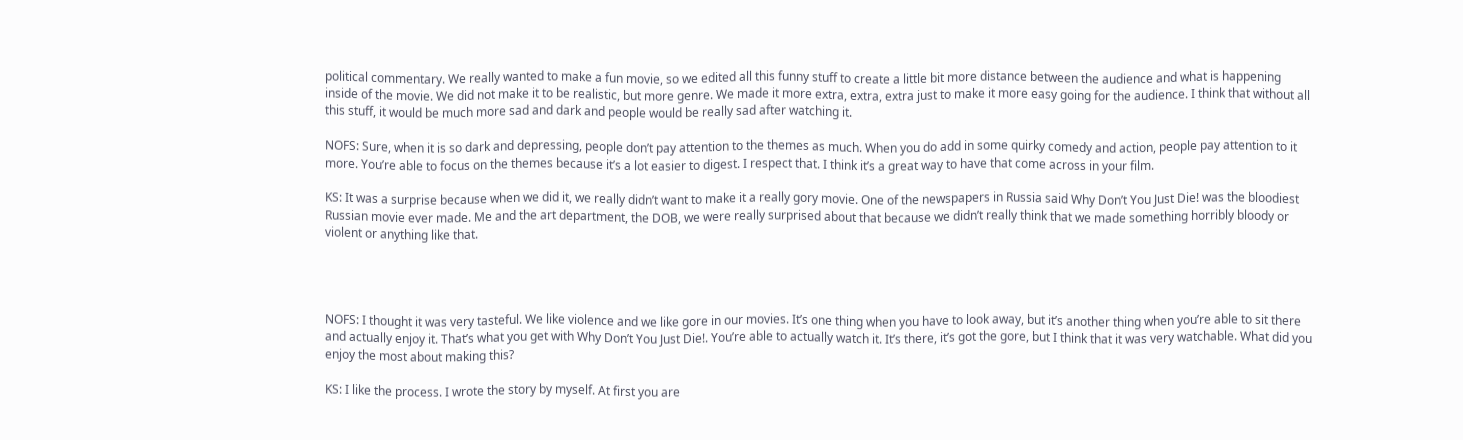political commentary. We really wanted to make a fun movie, so we edited all this funny stuff to create a little bit more distance between the audience and what is happening inside of the movie. We did not make it to be realistic, but more genre. We made it more extra, extra, extra just to make it more easy going for the audience. I think that without all this stuff, it would be much more sad and dark and people would be really sad after watching it.

NOFS: Sure, when it is so dark and depressing, people don’t pay attention to the themes as much. When you do add in some quirky comedy and action, people pay attention to it more. You’re able to focus on the themes because it’s a lot easier to digest. I respect that. I think it’s a great way to have that come across in your film.

KS: It was a surprise because when we did it, we really didn’t want to make it a really gory movie. One of the newspapers in Russia said Why Don’t You Just Die! was the bloodiest Russian movie ever made. Me and the art department, the DOB, we were really surprised about that because we didn’t really think that we made something horribly bloody or violent or anything like that.




NOFS: I thought it was very tasteful. We like violence and we like gore in our movies. It’s one thing when you have to look away, but it’s another thing when you’re able to sit there and actually enjoy it. That’s what you get with Why Don’t You Just Die!. You’re able to actually watch it. It’s there, it’s got the gore, but I think that it was very watchable. What did you enjoy the most about making this?

KS: I like the process. I wrote the story by myself. At first you are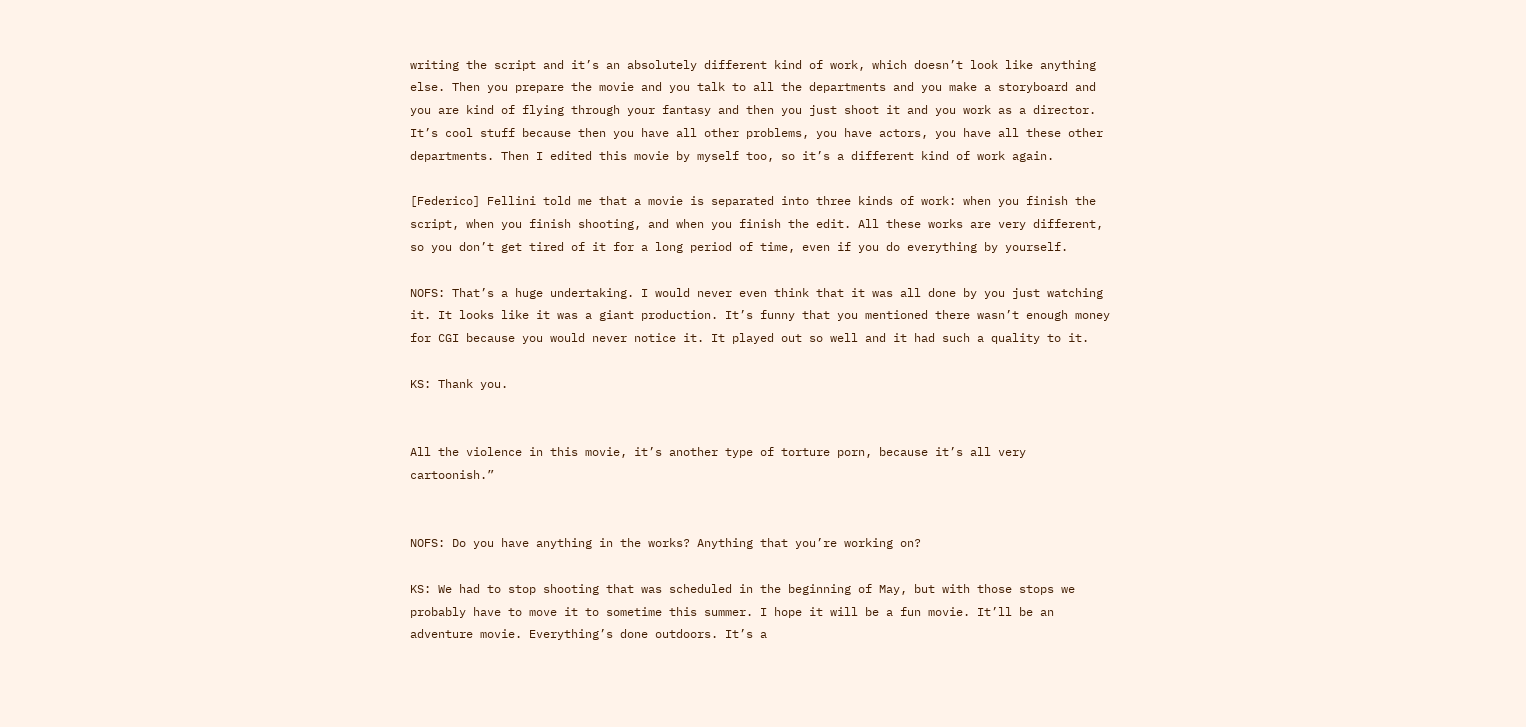writing the script and it’s an absolutely different kind of work, which doesn’t look like anything else. Then you prepare the movie and you talk to all the departments and you make a storyboard and you are kind of flying through your fantasy and then you just shoot it and you work as a director. It’s cool stuff because then you have all other problems, you have actors, you have all these other departments. Then I edited this movie by myself too, so it’s a different kind of work again.

[Federico] Fellini told me that a movie is separated into three kinds of work: when you finish the script, when you finish shooting, and when you finish the edit. All these works are very different, so you don’t get tired of it for a long period of time, even if you do everything by yourself.

NOFS: That’s a huge undertaking. I would never even think that it was all done by you just watching it. It looks like it was a giant production. It’s funny that you mentioned there wasn’t enough money for CGI because you would never notice it. It played out so well and it had such a quality to it.

KS: Thank you.


All the violence in this movie, it’s another type of torture porn, because it’s all very cartoonish.”


NOFS: Do you have anything in the works? Anything that you’re working on?

KS: We had to stop shooting that was scheduled in the beginning of May, but with those stops we probably have to move it to sometime this summer. I hope it will be a fun movie. It’ll be an adventure movie. Everything’s done outdoors. It’s a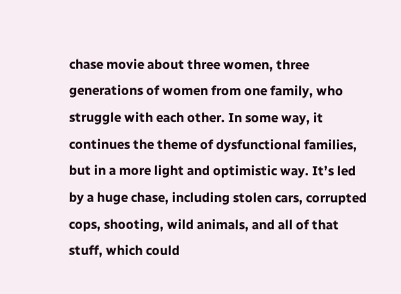chase movie about three women, three generations of women from one family, who struggle with each other. In some way, it continues the theme of dysfunctional families, but in a more light and optimistic way. It’s led by a huge chase, including stolen cars, corrupted cops, shooting, wild animals, and all of that stuff, which could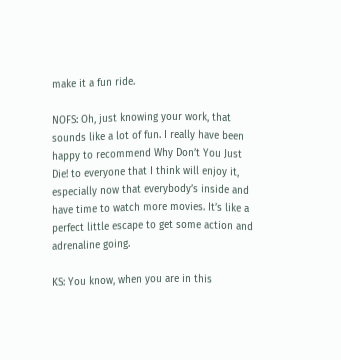make it a fun ride.

NOFS: Oh, just knowing your work, that sounds like a lot of fun. I really have been happy to recommend Why Don’t You Just Die! to everyone that I think will enjoy it, especially now that everybody’s inside and have time to watch more movies. It’s like a perfect little escape to get some action and adrenaline going.

KS: You know, when you are in this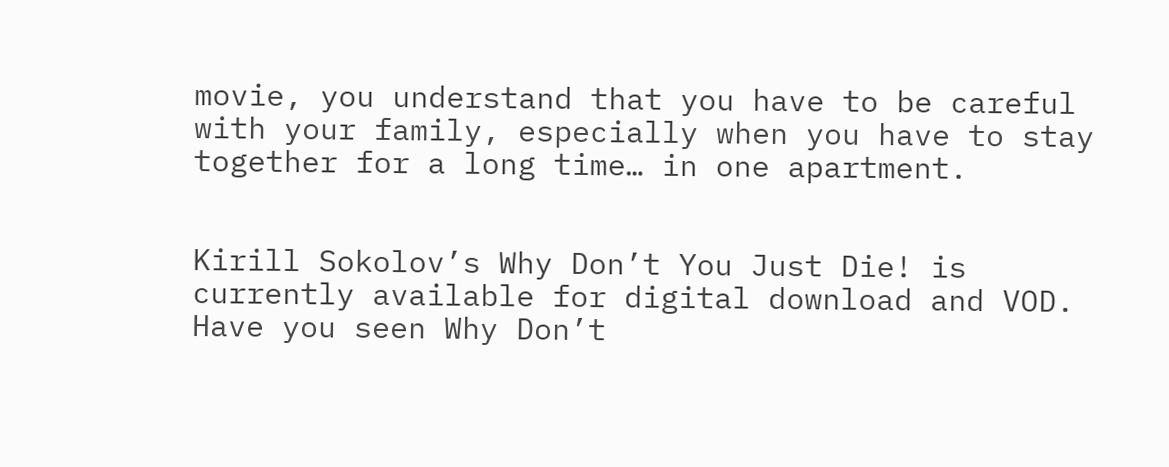movie, you understand that you have to be careful with your family, especially when you have to stay together for a long time… in one apartment.


Kirill Sokolov’s Why Don’t You Just Die! is currently available for digital download and VOD. Have you seen Why Don’t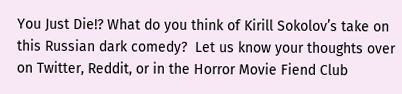You Just Die!? What do you think of Kirill Sokolov’s take on this Russian dark comedy?  Let us know your thoughts over on Twitter, Reddit, or in the Horror Movie Fiend Club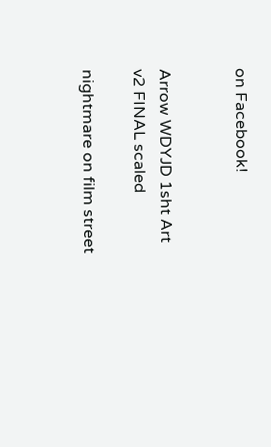on Facebook!


Arrow WDYJD 1sht Art v2 FINAL scaled

nightmare on film street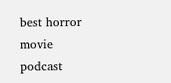best horror movie podcast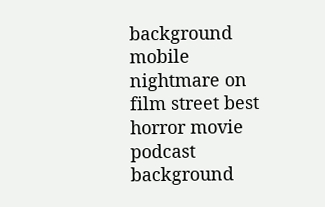background mobile
nightmare on film street best horror movie podcast background